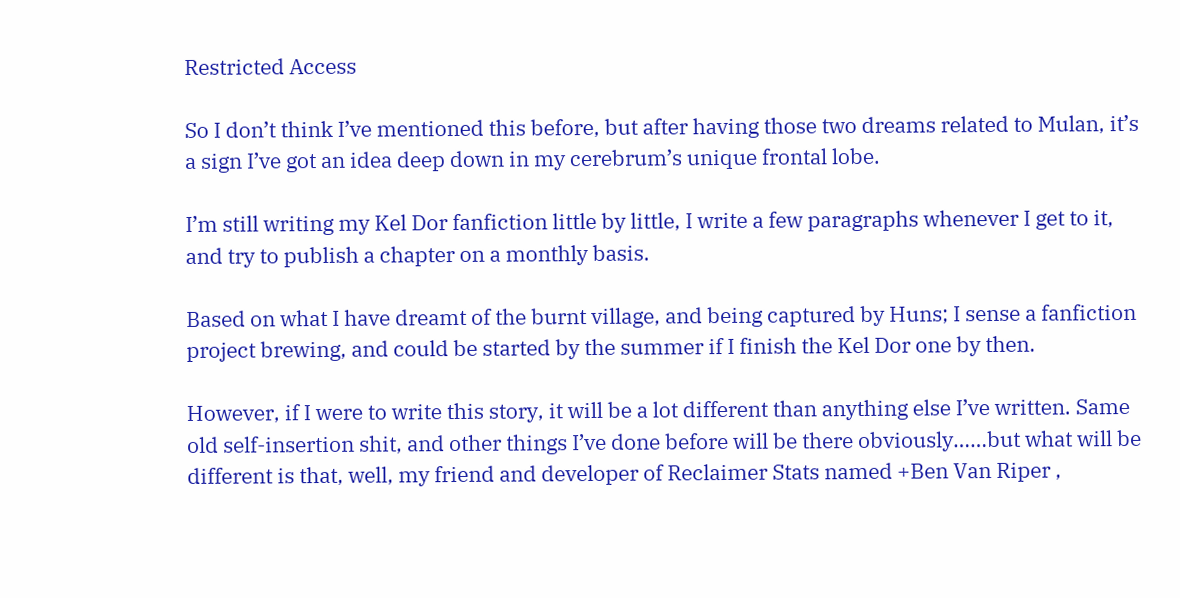Restricted Access

So I don’t think I’ve mentioned this before, but after having those two dreams related to Mulan, it’s a sign I’ve got an idea deep down in my cerebrum’s unique frontal lobe.

I’m still writing my Kel Dor fanfiction little by little, I write a few paragraphs whenever I get to it, and try to publish a chapter on a monthly basis.

Based on what I have dreamt of the burnt village, and being captured by Huns; I sense a fanfiction project brewing, and could be started by the summer if I finish the Kel Dor one by then.

However, if I were to write this story, it will be a lot different than anything else I’ve written. Same old self-insertion shit, and other things I’ve done before will be there obviously……but what will be different is that, well, my friend and developer of Reclaimer Stats named +Ben Van Riper ,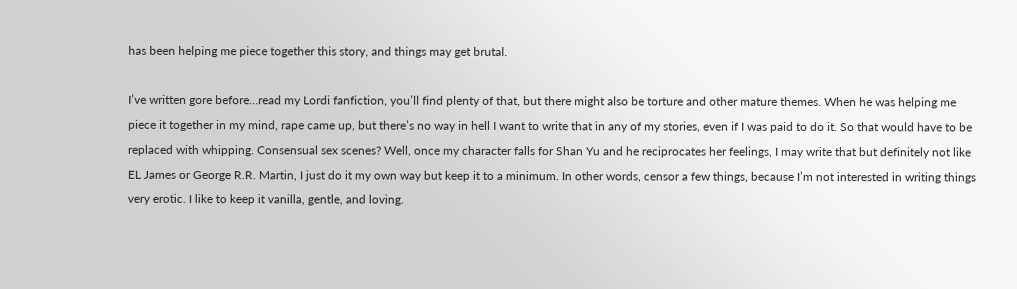has been helping me piece together this story, and things may get brutal.

I’ve written gore before…read my Lordi fanfiction, you’ll find plenty of that, but there might also be torture and other mature themes. When he was helping me piece it together in my mind, rape came up, but there’s no way in hell I want to write that in any of my stories, even if I was paid to do it. So that would have to be replaced with whipping. Consensual sex scenes? Well, once my character falls for Shan Yu and he reciprocates her feelings, I may write that but definitely not like EL James or George R.R. Martin, I just do it my own way but keep it to a minimum. In other words, censor a few things, because I’m not interested in writing things very erotic. I like to keep it vanilla, gentle, and loving.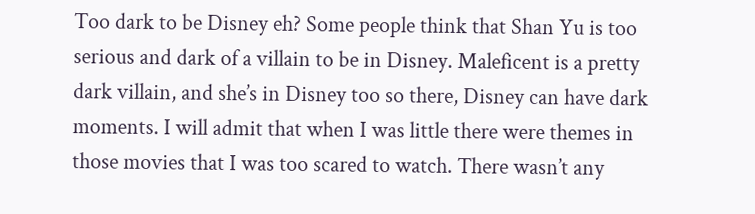Too dark to be Disney eh? Some people think that Shan Yu is too serious and dark of a villain to be in Disney. Maleficent is a pretty dark villain, and she’s in Disney too so there, Disney can have dark moments. I will admit that when I was little there were themes in those movies that I was too scared to watch. There wasn’t any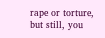rape or torture, but still, you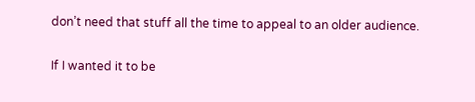don’t need that stuff all the time to appeal to an older audience.

If I wanted it to be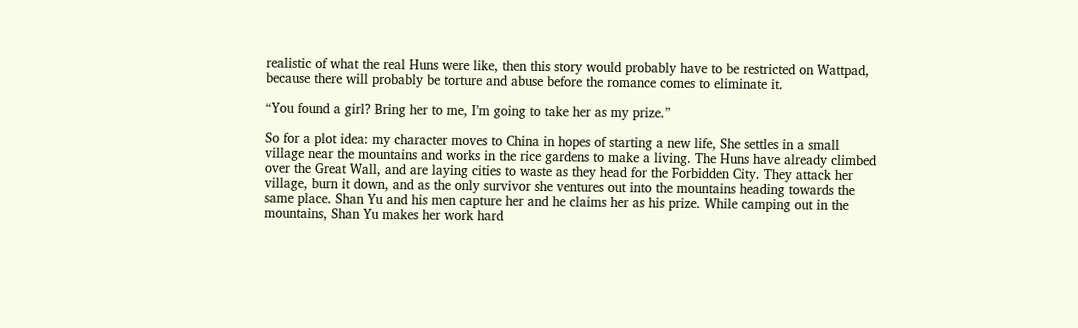realistic of what the real Huns were like, then this story would probably have to be restricted on Wattpad, because there will probably be torture and abuse before the romance comes to eliminate it.

“You found a girl? Bring her to me, I’m going to take her as my prize.”

So for a plot idea: my character moves to China in hopes of starting a new life, She settles in a small village near the mountains and works in the rice gardens to make a living. The Huns have already climbed over the Great Wall, and are laying cities to waste as they head for the Forbidden City. They attack her village, burn it down, and as the only survivor she ventures out into the mountains heading towards the same place. Shan Yu and his men capture her and he claims her as his prize. While camping out in the mountains, Shan Yu makes her work hard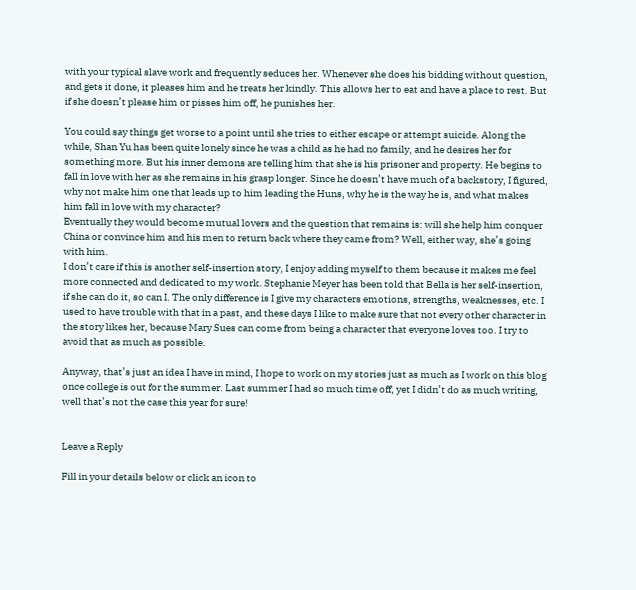with your typical slave work and frequently seduces her. Whenever she does his bidding without question, and gets it done, it pleases him and he treats her kindly. This allows her to eat and have a place to rest. But if she doesn’t please him or pisses him off, he punishes her.

You could say things get worse to a point until she tries to either escape or attempt suicide. Along the while, Shan Yu has been quite lonely since he was a child as he had no family, and he desires her for something more. But his inner demons are telling him that she is his prisoner and property. He begins to fall in love with her as she remains in his grasp longer. Since he doesn’t have much of a backstory, I figured, why not make him one that leads up to him leading the Huns, why he is the way he is, and what makes him fall in love with my character?
Eventually they would become mutual lovers and the question that remains is: will she help him conquer China or convince him and his men to return back where they came from? Well, either way, she’s going with him.
I don’t care if this is another self-insertion story, I enjoy adding myself to them because it makes me feel more connected and dedicated to my work. Stephanie Meyer has been told that Bella is her self-insertion, if she can do it, so can I. The only difference is I give my characters emotions, strengths, weaknesses, etc. I used to have trouble with that in a past, and these days I like to make sure that not every other character in the story likes her, because Mary Sues can come from being a character that everyone loves too. I try to avoid that as much as possible.

Anyway, that’s just an idea I have in mind, I hope to work on my stories just as much as I work on this blog once college is out for the summer. Last summer I had so much time off, yet I didn’t do as much writing, well that’s not the case this year for sure!


Leave a Reply

Fill in your details below or click an icon to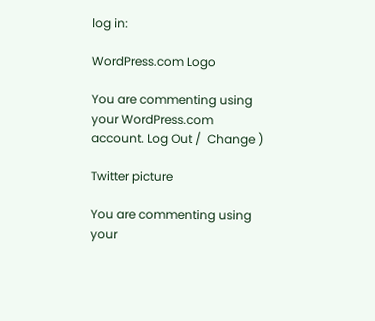log in:

WordPress.com Logo

You are commenting using your WordPress.com account. Log Out /  Change )

Twitter picture

You are commenting using your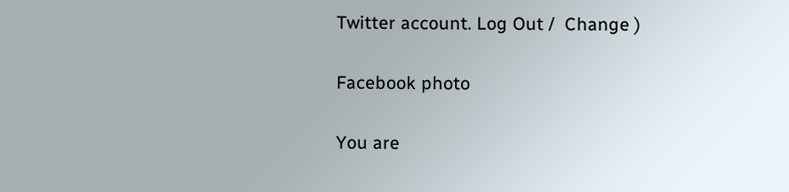Twitter account. Log Out /  Change )

Facebook photo

You are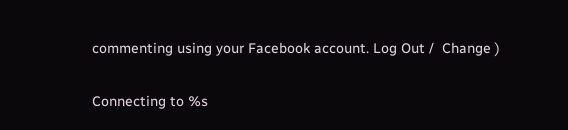commenting using your Facebook account. Log Out /  Change )

Connecting to %s